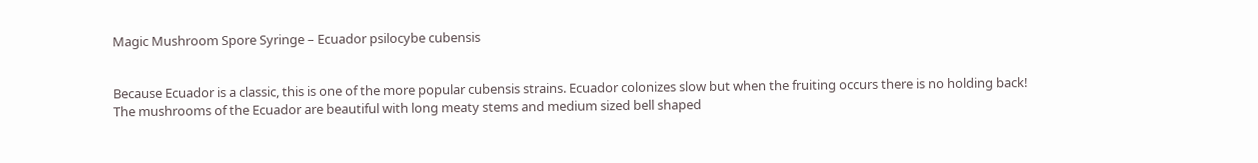Magic Mushroom Spore Syringe – Ecuador psilocybe cubensis


Because Ecuador is a classic, this is one of the more popular cubensis strains. Ecuador colonizes slow but when the fruiting occurs there is no holding back! The mushrooms of the Ecuador are beautiful with long meaty stems and medium sized bell shaped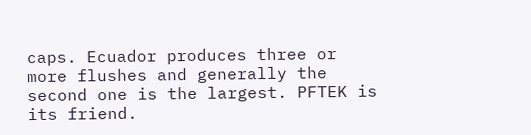caps. Ecuador produces three or more flushes and generally the second one is the largest. PFTEK is its friend.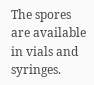The spores are available in vials and syringes.